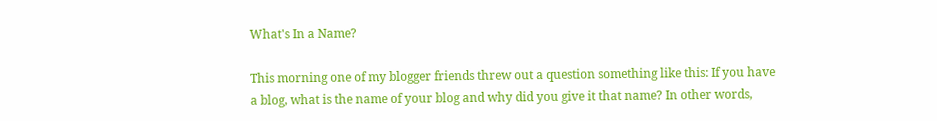What's In a Name?

This morning one of my blogger friends threw out a question something like this: If you have a blog, what is the name of your blog and why did you give it that name? In other words,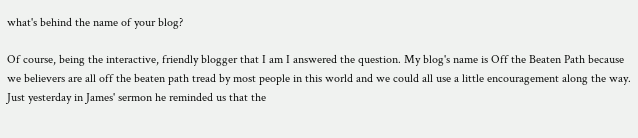what's behind the name of your blog?

Of course, being the interactive, friendly blogger that I am I answered the question. My blog's name is Off the Beaten Path because we believers are all off the beaten path tread by most people in this world and we could all use a little encouragement along the way. Just yesterday in James' sermon he reminded us that the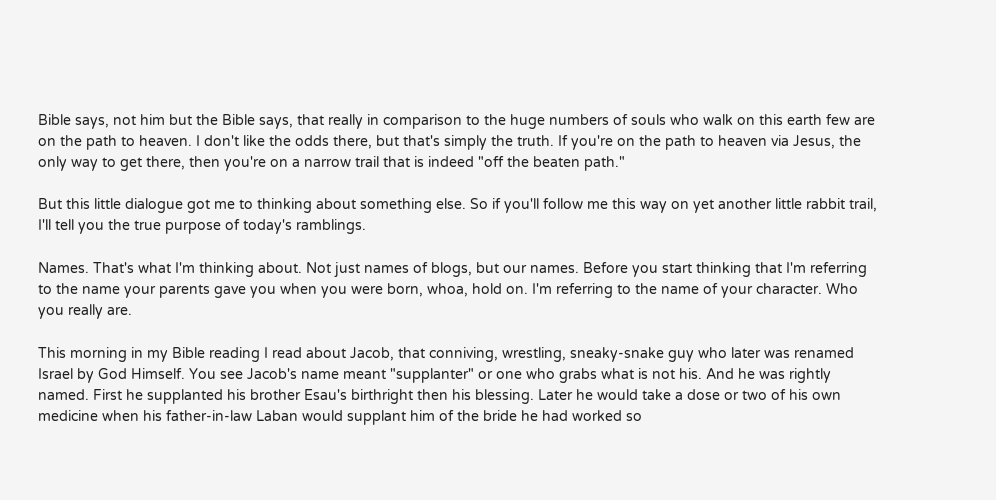Bible says, not him but the Bible says, that really in comparison to the huge numbers of souls who walk on this earth few are on the path to heaven. I don't like the odds there, but that's simply the truth. If you're on the path to heaven via Jesus, the only way to get there, then you're on a narrow trail that is indeed "off the beaten path."

But this little dialogue got me to thinking about something else. So if you'll follow me this way on yet another little rabbit trail, I'll tell you the true purpose of today's ramblings.

Names. That's what I'm thinking about. Not just names of blogs, but our names. Before you start thinking that I'm referring to the name your parents gave you when you were born, whoa, hold on. I'm referring to the name of your character. Who you really are.

This morning in my Bible reading I read about Jacob, that conniving, wrestling, sneaky-snake guy who later was renamed Israel by God Himself. You see Jacob's name meant "supplanter" or one who grabs what is not his. And he was rightly named. First he supplanted his brother Esau's birthright then his blessing. Later he would take a dose or two of his own medicine when his father-in-law Laban would supplant him of the bride he had worked so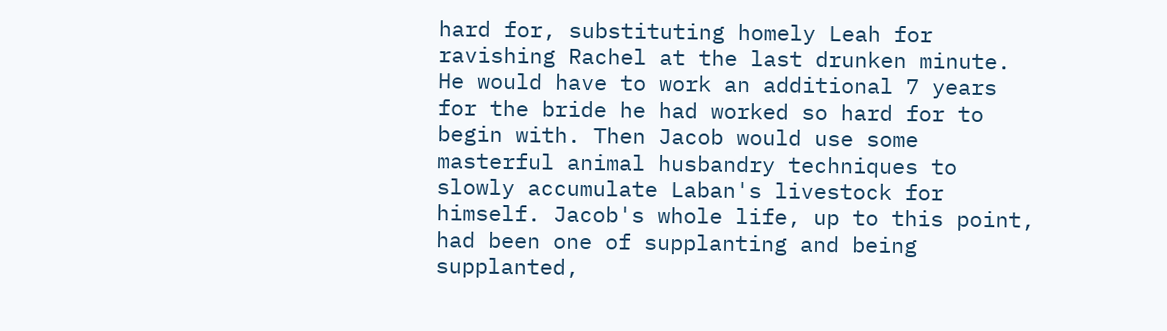hard for, substituting homely Leah for ravishing Rachel at the last drunken minute. He would have to work an additional 7 years for the bride he had worked so hard for to begin with. Then Jacob would use some masterful animal husbandry techniques to slowly accumulate Laban's livestock for himself. Jacob's whole life, up to this point, had been one of supplanting and being supplanted,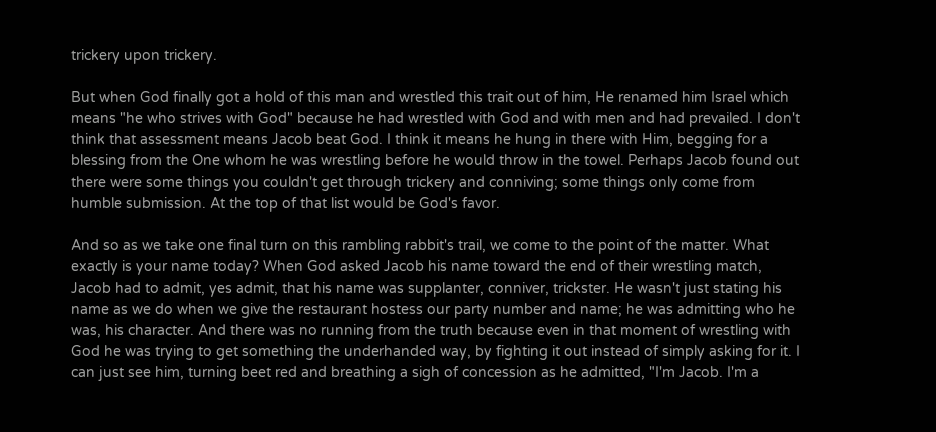trickery upon trickery.

But when God finally got a hold of this man and wrestled this trait out of him, He renamed him Israel which means "he who strives with God" because he had wrestled with God and with men and had prevailed. I don't think that assessment means Jacob beat God. I think it means he hung in there with Him, begging for a blessing from the One whom he was wrestling before he would throw in the towel. Perhaps Jacob found out there were some things you couldn't get through trickery and conniving; some things only come from humble submission. At the top of that list would be God's favor.

And so as we take one final turn on this rambling rabbit's trail, we come to the point of the matter. What exactly is your name today? When God asked Jacob his name toward the end of their wrestling match, Jacob had to admit, yes admit, that his name was supplanter, conniver, trickster. He wasn't just stating his name as we do when we give the restaurant hostess our party number and name; he was admitting who he was, his character. And there was no running from the truth because even in that moment of wrestling with God he was trying to get something the underhanded way, by fighting it out instead of simply asking for it. I can just see him, turning beet red and breathing a sigh of concession as he admitted, "I'm Jacob. I'm a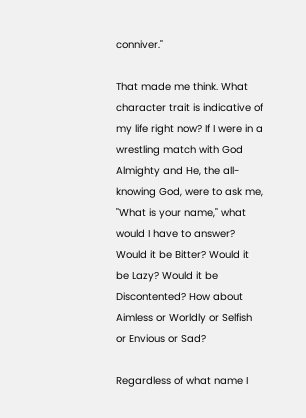conniver."

That made me think. What character trait is indicative of my life right now? If I were in a wrestling match with God Almighty and He, the all-knowing God, were to ask me, "What is your name," what would I have to answer? Would it be Bitter? Would it be Lazy? Would it be Discontented? How about Aimless or Worldly or Selfish or Envious or Sad?

Regardless of what name I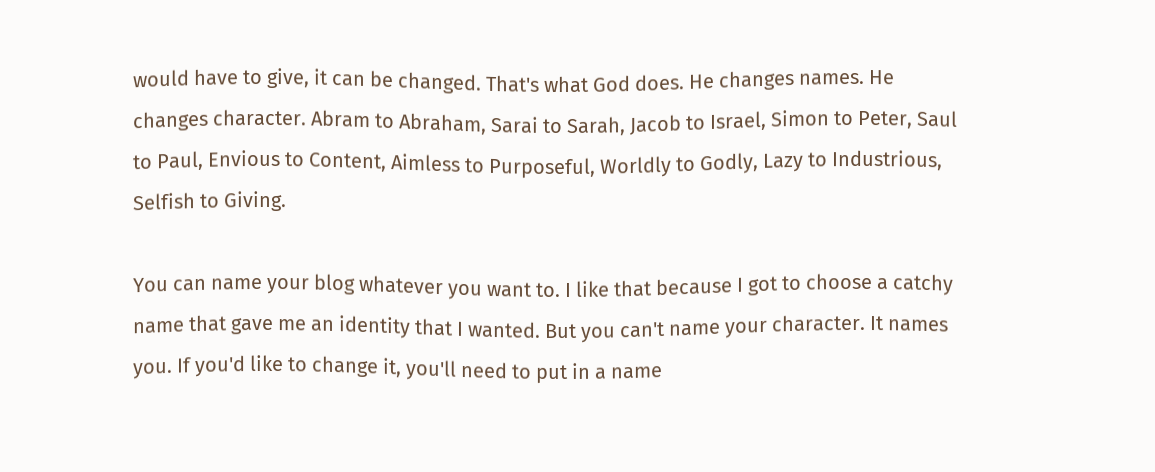would have to give, it can be changed. That's what God does. He changes names. He changes character. Abram to Abraham, Sarai to Sarah, Jacob to Israel, Simon to Peter, Saul to Paul, Envious to Content, Aimless to Purposeful, Worldly to Godly, Lazy to Industrious, Selfish to Giving.

You can name your blog whatever you want to. I like that because I got to choose a catchy name that gave me an identity that I wanted. But you can't name your character. It names you. If you'd like to change it, you'll need to put in a name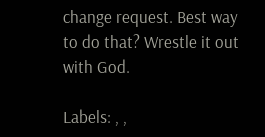change request. Best way to do that? Wrestle it out with God.

Labels: , ,